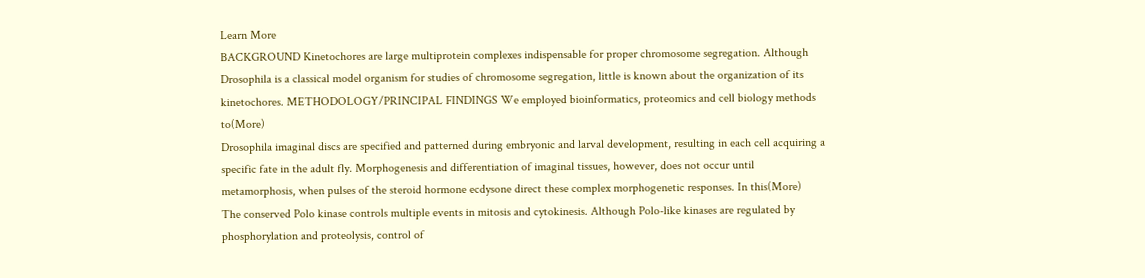Learn More
BACKGROUND Kinetochores are large multiprotein complexes indispensable for proper chromosome segregation. Although Drosophila is a classical model organism for studies of chromosome segregation, little is known about the organization of its kinetochores. METHODOLOGY/PRINCIPAL FINDINGS We employed bioinformatics, proteomics and cell biology methods to(More)
Drosophila imaginal discs are specified and patterned during embryonic and larval development, resulting in each cell acquiring a specific fate in the adult fly. Morphogenesis and differentiation of imaginal tissues, however, does not occur until metamorphosis, when pulses of the steroid hormone ecdysone direct these complex morphogenetic responses. In this(More)
The conserved Polo kinase controls multiple events in mitosis and cytokinesis. Although Polo-like kinases are regulated by phosphorylation and proteolysis, control of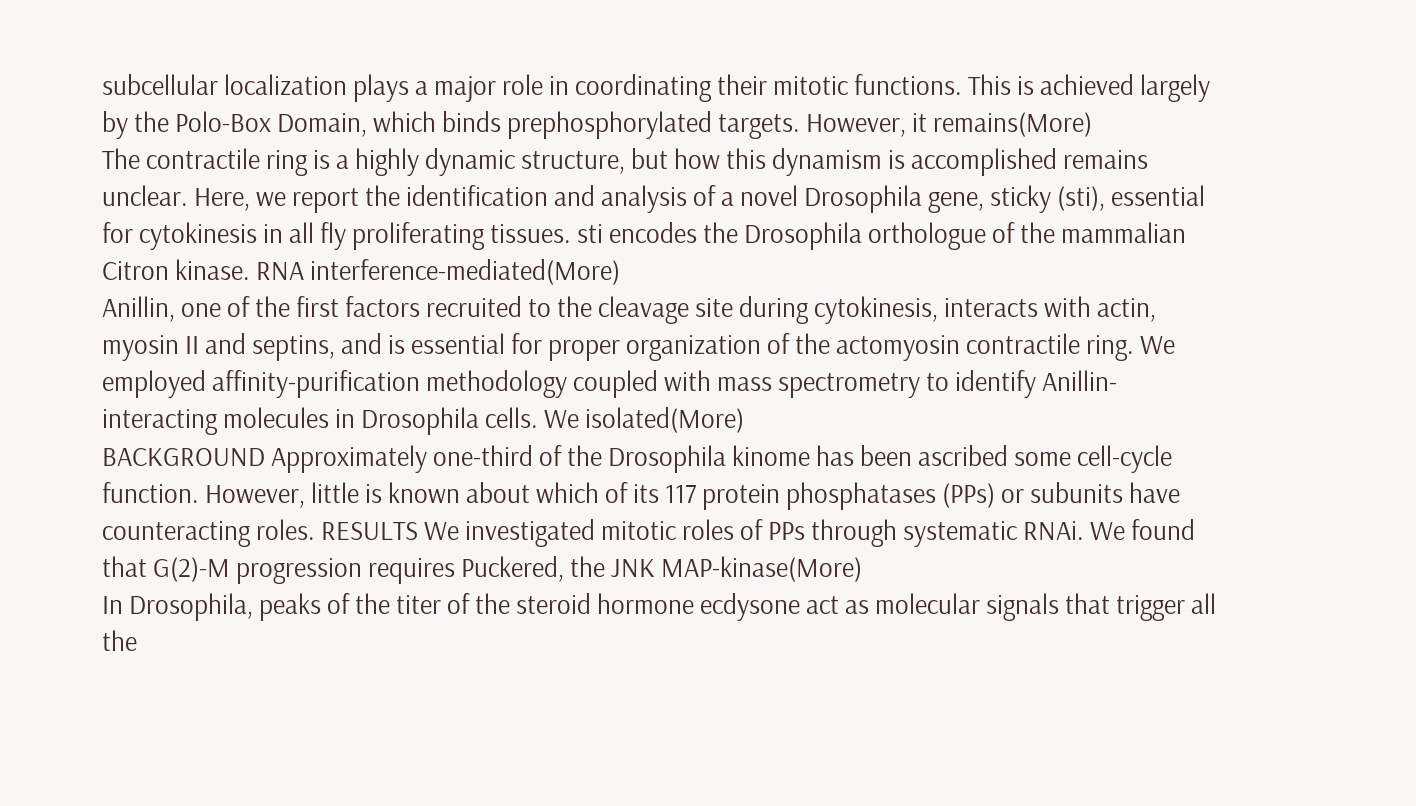subcellular localization plays a major role in coordinating their mitotic functions. This is achieved largely by the Polo-Box Domain, which binds prephosphorylated targets. However, it remains(More)
The contractile ring is a highly dynamic structure, but how this dynamism is accomplished remains unclear. Here, we report the identification and analysis of a novel Drosophila gene, sticky (sti), essential for cytokinesis in all fly proliferating tissues. sti encodes the Drosophila orthologue of the mammalian Citron kinase. RNA interference-mediated(More)
Anillin, one of the first factors recruited to the cleavage site during cytokinesis, interacts with actin, myosin II and septins, and is essential for proper organization of the actomyosin contractile ring. We employed affinity-purification methodology coupled with mass spectrometry to identify Anillin-interacting molecules in Drosophila cells. We isolated(More)
BACKGROUND Approximately one-third of the Drosophila kinome has been ascribed some cell-cycle function. However, little is known about which of its 117 protein phosphatases (PPs) or subunits have counteracting roles. RESULTS We investigated mitotic roles of PPs through systematic RNAi. We found that G(2)-M progression requires Puckered, the JNK MAP-kinase(More)
In Drosophila, peaks of the titer of the steroid hormone ecdysone act as molecular signals that trigger all the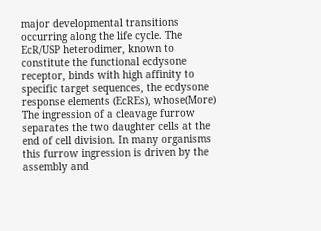major developmental transitions occurring along the life cycle. The EcR/USP heterodimer, known to constitute the functional ecdysone receptor, binds with high affinity to specific target sequences, the ecdysone response elements (EcREs), whose(More)
The ingression of a cleavage furrow separates the two daughter cells at the end of cell division. In many organisms this furrow ingression is driven by the assembly and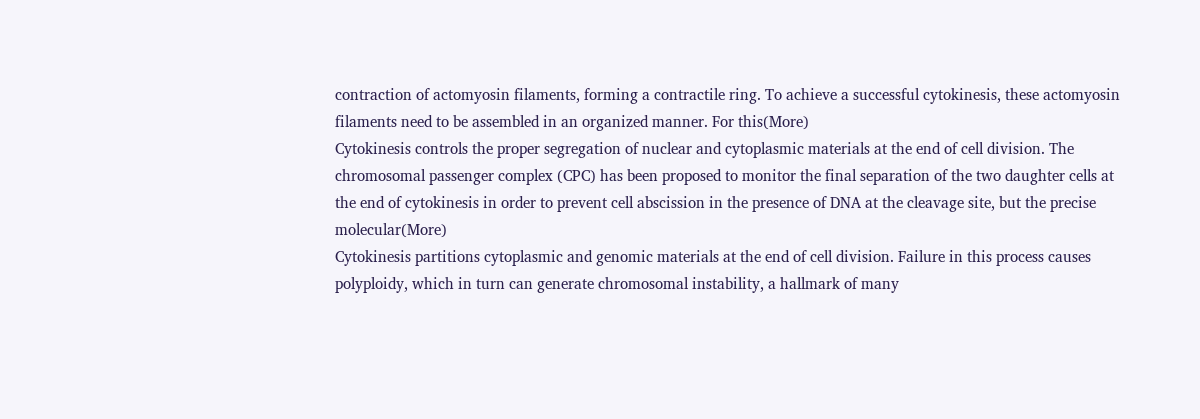contraction of actomyosin filaments, forming a contractile ring. To achieve a successful cytokinesis, these actomyosin filaments need to be assembled in an organized manner. For this(More)
Cytokinesis controls the proper segregation of nuclear and cytoplasmic materials at the end of cell division. The chromosomal passenger complex (CPC) has been proposed to monitor the final separation of the two daughter cells at the end of cytokinesis in order to prevent cell abscission in the presence of DNA at the cleavage site, but the precise molecular(More)
Cytokinesis partitions cytoplasmic and genomic materials at the end of cell division. Failure in this process causes polyploidy, which in turn can generate chromosomal instability, a hallmark of many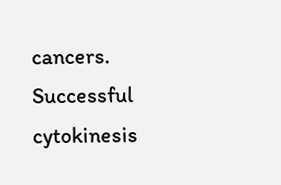cancers. Successful cytokinesis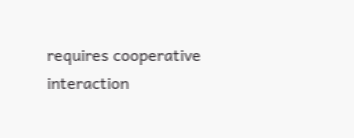requires cooperative interaction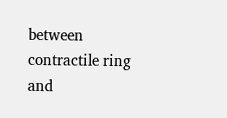between contractile ring and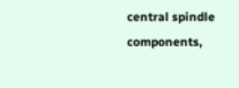central spindle components,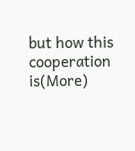but how this cooperation is(More)